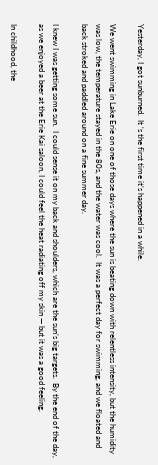Yesterday, I got sunburned.  It ‘s the first time it’s happened in a while.

We went swimming in Lake Erie on one of those days where the sun is beating down with relentless intensity, but the humidity was low, the temperature stayed in the 80s, and the water was cool.  It was a perfect day for swimming, and we floated and back stroked and paddled around on a fine summer day.

I knew I was getting some sun.  I could sense it on my back and shoulders, which are the sun’s big targets.  By the end of the day, as we enjoyed a beer at the Erie Kai saloon, I could feel the heat radiating off my skin — but it was a good feeling.

In childhood, the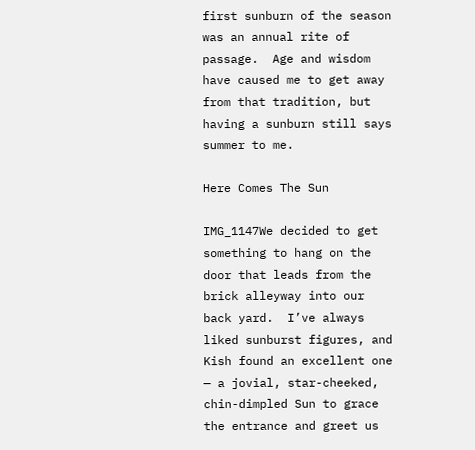first sunburn of the season was an annual rite of passage.  Age and wisdom have caused me to get away from that tradition, but having a sunburn still says summer to me.

Here Comes The Sun

IMG_1147We decided to get something to hang on the door that leads from the brick alleyway into our back yard.  I’ve always liked sunburst figures, and Kish found an excellent one — a jovial, star-cheeked, chin-dimpled Sun to grace the entrance and greet us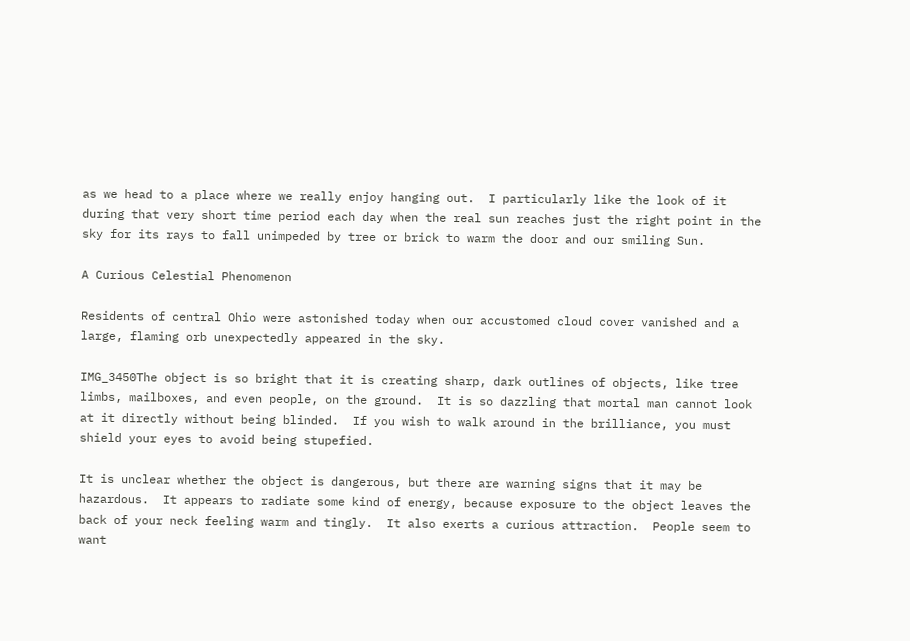as we head to a place where we really enjoy hanging out.  I particularly like the look of it during that very short time period each day when the real sun reaches just the right point in the sky for its rays to fall unimpeded by tree or brick to warm the door and our smiling Sun.

A Curious Celestial Phenomenon

Residents of central Ohio were astonished today when our accustomed cloud cover vanished and a large, flaming orb unexpectedly appeared in the sky.

IMG_3450The object is so bright that it is creating sharp, dark outlines of objects, like tree limbs, mailboxes, and even people, on the ground.  It is so dazzling that mortal man cannot look at it directly without being blinded.  If you wish to walk around in the brilliance, you must shield your eyes to avoid being stupefied.

It is unclear whether the object is dangerous, but there are warning signs that it may be hazardous.  It appears to radiate some kind of energy, because exposure to the object leaves the back of your neck feeling warm and tingly.  It also exerts a curious attraction.  People seem to want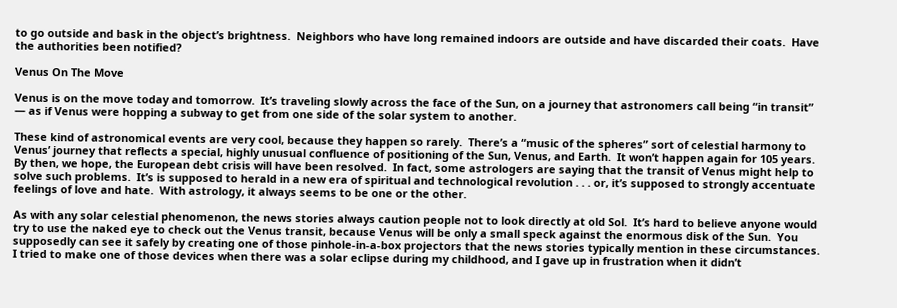to go outside and bask in the object’s brightness.  Neighbors who have long remained indoors are outside and have discarded their coats.  Have the authorities been notified?

Venus On The Move

Venus is on the move today and tomorrow.  It’s traveling slowly across the face of the Sun, on a journey that astronomers call being “in transit” — as if Venus were hopping a subway to get from one side of the solar system to another.

These kind of astronomical events are very cool, because they happen so rarely.  There’s a “music of the spheres” sort of celestial harmony to Venus’ journey that reflects a special, highly unusual confluence of positioning of the Sun, Venus, and Earth.  It won’t happen again for 105 years.  By then, we hope, the European debt crisis will have been resolved.  In fact, some astrologers are saying that the transit of Venus might help to solve such problems.  It’s is supposed to herald in a new era of spiritual and technological revolution . . . or, it’s supposed to strongly accentuate feelings of love and hate.  With astrology, it always seems to be one or the other.

As with any solar celestial phenomenon, the news stories always caution people not to look directly at old Sol.  It’s hard to believe anyone would try to use the naked eye to check out the Venus transit, because Venus will be only a small speck against the enormous disk of the Sun.  You supposedly can see it safely by creating one of those pinhole-in-a-box projectors that the news stories typically mention in these circumstances.  I tried to make one of those devices when there was a solar eclipse during my childhood, and I gave up in frustration when it didn’t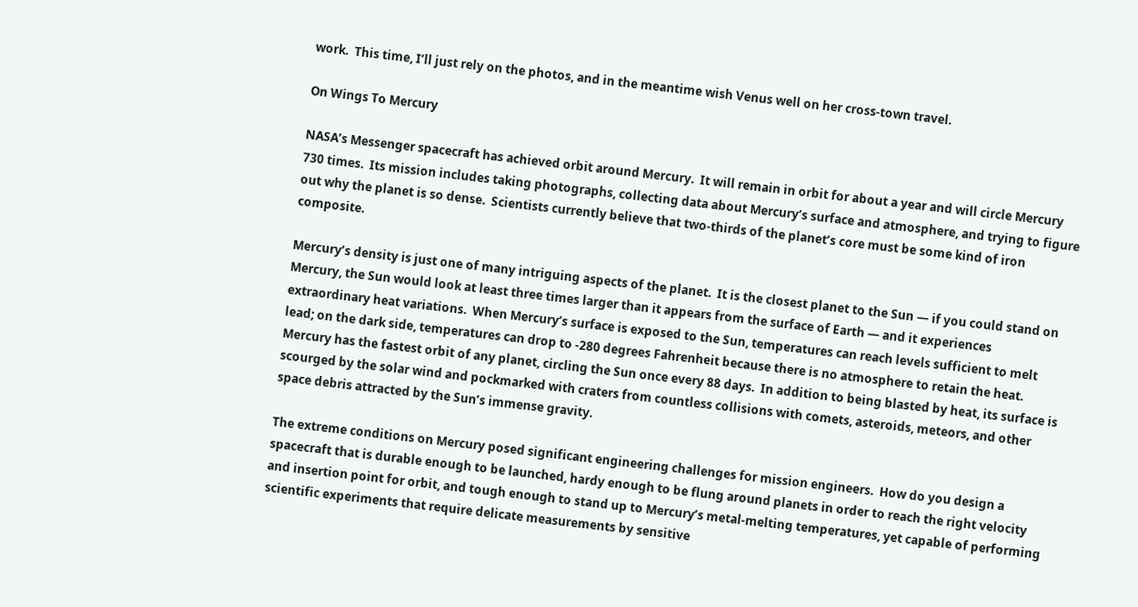work.  This time, I’ll just rely on the photos, and in the meantime wish Venus well on her cross-town travel.

On Wings To Mercury

NASA’s Messenger spacecraft has achieved orbit around Mercury.  It will remain in orbit for about a year and will circle Mercury 730 times.  Its mission includes taking photographs, collecting data about Mercury’s surface and atmosphere, and trying to figure out why the planet is so dense.  Scientists currently believe that two-thirds of the planet’s core must be some kind of iron composite.

Mercury’s density is just one of many intriguing aspects of the planet.  It is the closest planet to the Sun — if you could stand on Mercury, the Sun would look at least three times larger than it appears from the surface of Earth — and it experiences extraordinary heat variations.  When Mercury’s surface is exposed to the Sun, temperatures can reach levels sufficient to melt lead; on the dark side, temperatures can drop to -280 degrees Fahrenheit because there is no atmosphere to retain the heat.  Mercury has the fastest orbit of any planet, circling the Sun once every 88 days.  In addition to being blasted by heat, its surface is scourged by the solar wind and pockmarked with craters from countless collisions with comets, asteroids, meteors, and other space debris attracted by the Sun’s immense gravity.

The extreme conditions on Mercury posed significant engineering challenges for mission engineers.  How do you design a spacecraft that is durable enough to be launched, hardy enough to be flung around planets in order to reach the right velocity and insertion point for orbit, and tough enough to stand up to Mercury’s metal-melting temperatures, yet capable of performing scientific experiments that require delicate measurements by sensitive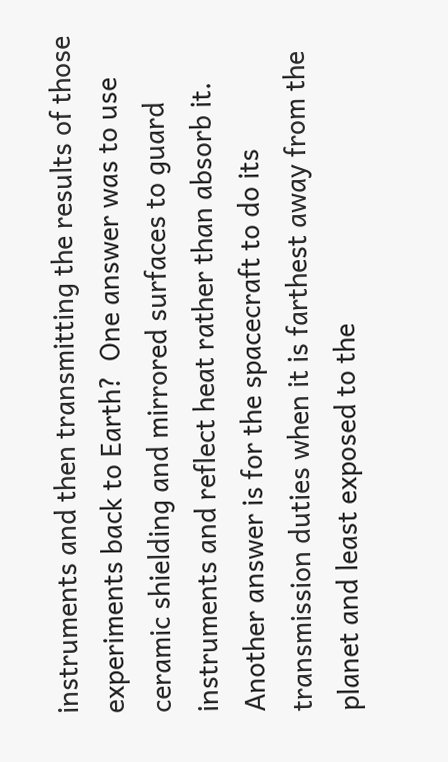instruments and then transmitting the results of those experiments back to Earth?  One answer was to use ceramic shielding and mirrored surfaces to guard instruments and reflect heat rather than absorb it.  Another answer is for the spacecraft to do its transmission duties when it is farthest away from the planet and least exposed to the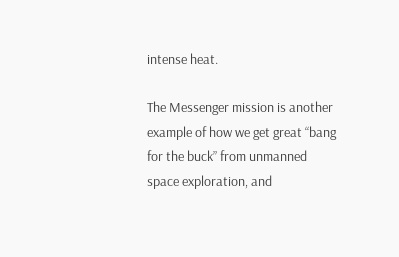intense heat.

The Messenger mission is another example of how we get great “bang for the buck” from unmanned space exploration, and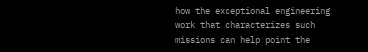how the exceptional engineering work that characterizes such missions can help point the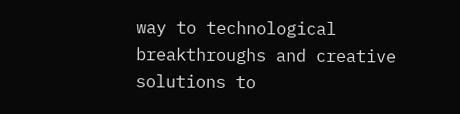way to technological breakthroughs and creative solutions to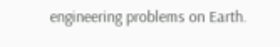engineering problems on Earth.